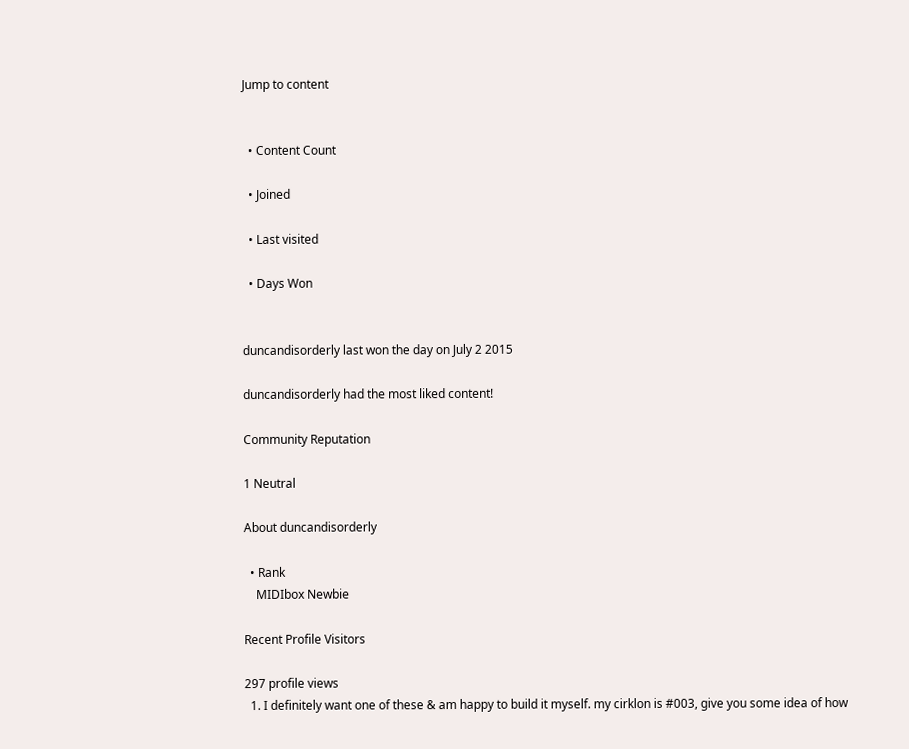Jump to content


  • Content Count

  • Joined

  • Last visited

  • Days Won


duncandisorderly last won the day on July 2 2015

duncandisorderly had the most liked content!

Community Reputation

1 Neutral

About duncandisorderly

  • Rank
    MIDIbox Newbie

Recent Profile Visitors

297 profile views
  1. I definitely want one of these & am happy to build it myself. my cirklon is #003, give you some idea of how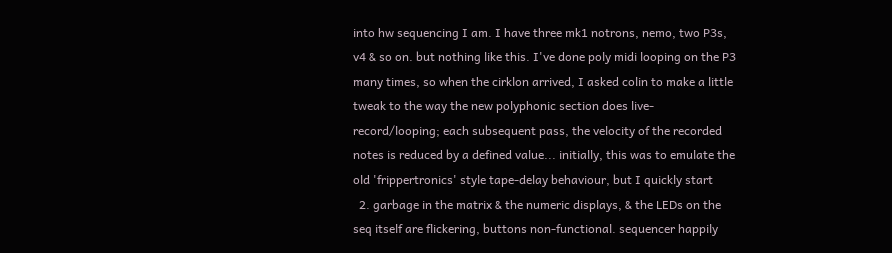into hw sequencing I am. I have three mk1 notrons, nemo, two P3s, v4 & so on. but nothing like this. I've done poly midi looping on the P3 many times, so when the cirklon arrived, I asked colin to make a little tweak to the way the new polyphonic section does live-record/looping; each subsequent pass, the velocity of the recorded notes is reduced by a defined value... initially, this was to emulate the old 'frippertronics' style tape-delay behaviour, but I quickly start
  2. garbage in the matrix & the numeric displays, & the LEDs on the seq itself are flickering, buttons non-functional. sequencer happily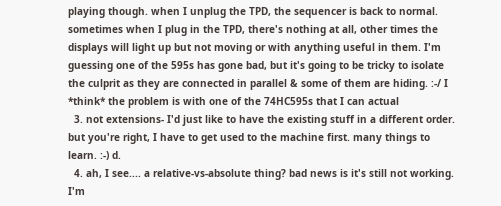playing though. when I unplug the TPD, the sequencer is back to normal. sometimes when I plug in the TPD, there's nothing at all, other times the displays will light up but not moving or with anything useful in them. I'm guessing one of the 595s has gone bad, but it's going to be tricky to isolate the culprit as they are connected in parallel & some of them are hiding. :-/ I *think* the problem is with one of the 74HC595s that I can actual
  3. not extensions- I'd just like to have the existing stuff in a different order. but you're right, I have to get used to the machine first. many things to learn. :-) d.
  4. ah, I see.... a relative-vs-absolute thing? bad news is it's still not working. I'm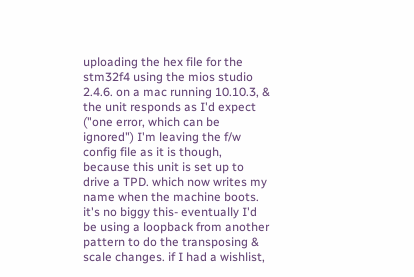uploading the hex file for the stm32f4 using the mios studio 2.4.6. on a mac running 10.10.3, & the unit responds as I'd expect ("one error, which can be ignored") I'm leaving the f/w config file as it is though, because this unit is set up to drive a TPD. which now writes my name when the machine boots. it's no biggy this- eventually I'd be using a loopback from another pattern to do the transposing & scale changes. if I had a wishlist,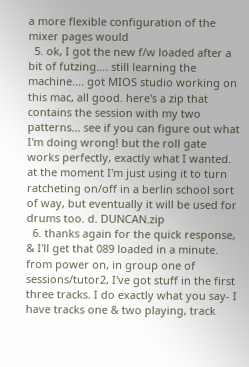a more flexible configuration of the mixer pages would
  5. ok, I got the new f/w loaded after a bit of futzing.... still learning the machine.... got MIOS studio working on this mac, all good. here's a zip that contains the session with my two patterns... see if you can figure out what I'm doing wrong! but the roll gate works perfectly, exactly what I wanted. at the moment I'm just using it to turn ratcheting on/off in a berlin school sort of way, but eventually it will be used for drums too. d. DUNCAN.zip
  6. thanks again for the quick response, & I'll get that 089 loaded in a minute. from power on, in group one of sessions/tutor2, I've got stuff in the first three tracks. I do exactly what you say- I have tracks one & two playing, track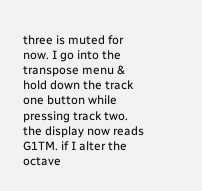three is muted for now. I go into the transpose menu & hold down the track one button while pressing track two. the display now reads G1TM. if I alter the octave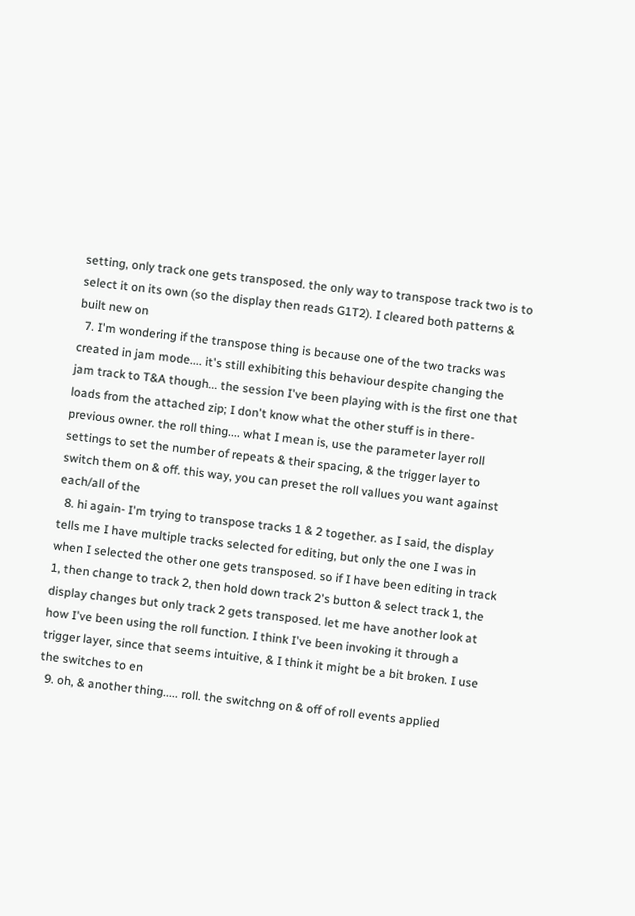setting, only track one gets transposed. the only way to transpose track two is to select it on its own (so the display then reads G1T2). I cleared both patterns & built new on
  7. I'm wondering if the transpose thing is because one of the two tracks was created in jam mode.... it's still exhibiting this behaviour despite changing the jam track to T&A though... the session I've been playing with is the first one that loads from the attached zip; I don't know what the other stuff is in there- previous owner. the roll thing.... what I mean is, use the parameter layer roll settings to set the number of repeats & their spacing, & the trigger layer to switch them on & off. this way, you can preset the roll vallues you want against each/all of the
  8. hi again- I'm trying to transpose tracks 1 & 2 together. as I said, the display tells me I have multiple tracks selected for editing, but only the one I was in when I selected the other one gets transposed. so if I have been editing in track 1, then change to track 2, then hold down track 2's button & select track 1, the display changes but only track 2 gets transposed. let me have another look at how I've been using the roll function. I think I've been invoking it through a trigger layer, since that seems intuitive, & I think it might be a bit broken. I use the switches to en
  9. oh, & another thing..... roll. the switchng on & off of roll events applied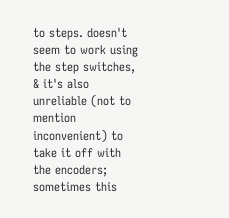to steps. doesn't seem to work using the step switches, & it's also unreliable (not to mention inconvenient) to take it off with the encoders; sometimes this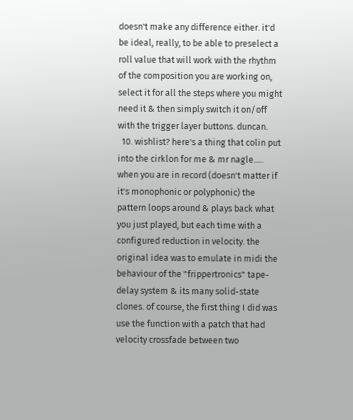doesn't make any difference either. it'd be ideal, really, to be able to preselect a roll value that will work with the rhythm of the composition you are working on, select it for all the steps where you might need it & then simply switch it on/off with the trigger layer buttons. duncan.
  10. wishlist? here's a thing that colin put into the cirklon for me & mr nagle..... when you are in record (doesn't matter if it's monophonic or polyphonic) the pattern loops around & plays back what you just played, but each time with a configured reduction in velocity. the original idea was to emulate in midi the behaviour of the "frippertronics" tape-delay system & its many solid-state clones. of course, the first thing I did was use the function with a patch that had velocity crossfade between two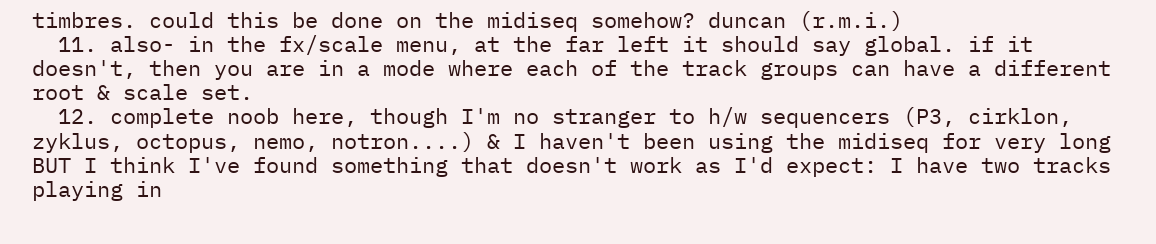timbres. could this be done on the midiseq somehow? duncan (r.m.i.)
  11. also- in the fx/scale menu, at the far left it should say global. if it doesn't, then you are in a mode where each of the track groups can have a different root & scale set.
  12. complete noob here, though I'm no stranger to h/w sequencers (P3, cirklon, zyklus, octopus, nemo, notron....) & I haven't been using the midiseq for very long BUT I think I've found something that doesn't work as I'd expect: I have two tracks playing in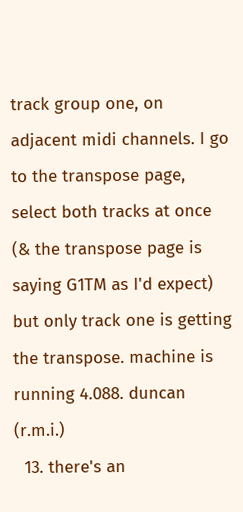track group one, on adjacent midi channels. I go to the transpose page, select both tracks at once (& the transpose page is saying G1TM as I'd expect) but only track one is getting the transpose. machine is running 4.088. duncan (r.m.i.)
  13. there's an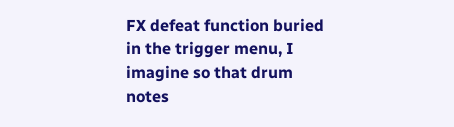FX defeat function buried in the trigger menu, I imagine so that drum notes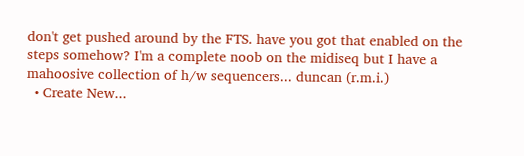don't get pushed around by the FTS. have you got that enabled on the steps somehow? I'm a complete noob on the midiseq but I have a mahoosive collection of h/w sequencers... duncan (r.m.i.)
  • Create New...